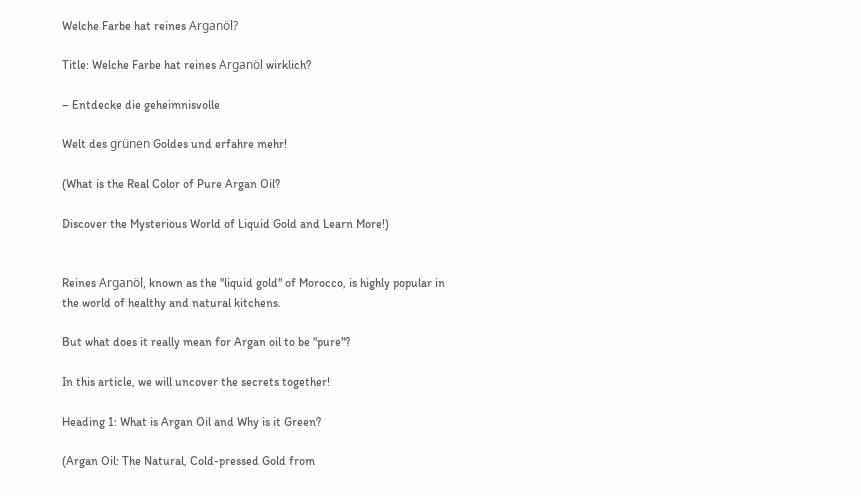Welche Farbe hat reines Arganöl?

Title: Welche Farbe hat reines Arganöl wirklich?

– Entdecke die geheimnisvolle

Welt des grünen Goldes und erfahre mehr!

(What is the Real Color of Pure Argan Oil?

Discover the Mysterious World of Liquid Gold and Learn More!)


Reines Arganöl, known as the "liquid gold" of Morocco, is highly popular in the world of healthy and natural kitchens.

But what does it really mean for Argan oil to be "pure"?

In this article, we will uncover the secrets together!

Heading 1: What is Argan Oil and Why is it Green?

(Argan Oil: The Natural, Cold-pressed Gold from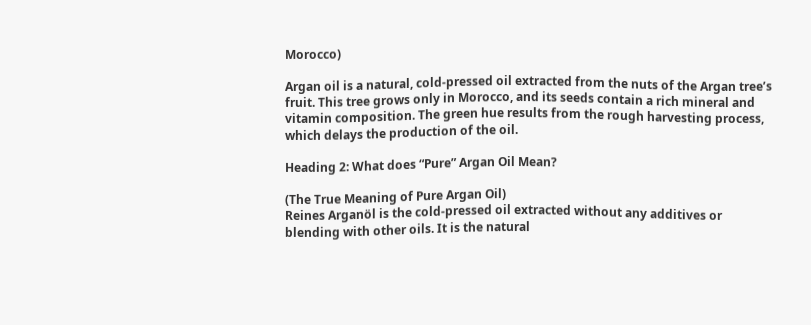Morocco)

Argan oil is a natural, cold-pressed oil extracted from the nuts of the Argan tree’s fruit. This tree grows only in Morocco, and its seeds contain a rich mineral and vitamin composition. The green hue results from the rough harvesting process, which delays the production of the oil.

Heading 2: What does “Pure” Argan Oil Mean?

(The True Meaning of Pure Argan Oil)
Reines Arganöl is the cold-pressed oil extracted without any additives or blending with other oils. It is the natural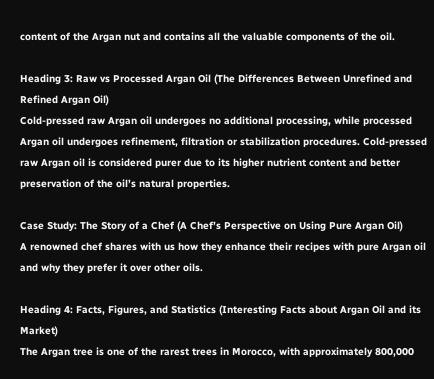content of the Argan nut and contains all the valuable components of the oil.

Heading 3: Raw vs Processed Argan Oil (The Differences Between Unrefined and Refined Argan Oil)
Cold-pressed raw Argan oil undergoes no additional processing, while processed Argan oil undergoes refinement, filtration or stabilization procedures. Cold-pressed raw Argan oil is considered purer due to its higher nutrient content and better preservation of the oil’s natural properties.

Case Study: The Story of a Chef (A Chef’s Perspective on Using Pure Argan Oil)
A renowned chef shares with us how they enhance their recipes with pure Argan oil and why they prefer it over other oils.

Heading 4: Facts, Figures, and Statistics (Interesting Facts about Argan Oil and its Market)
The Argan tree is one of the rarest trees in Morocco, with approximately 800,000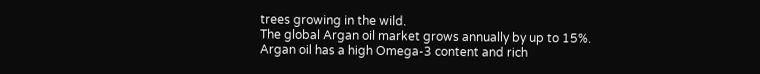trees growing in the wild.
The global Argan oil market grows annually by up to 15%.
Argan oil has a high Omega-3 content and rich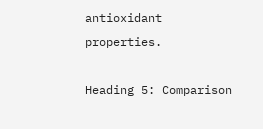antioxidant properties.

Heading 5: Comparison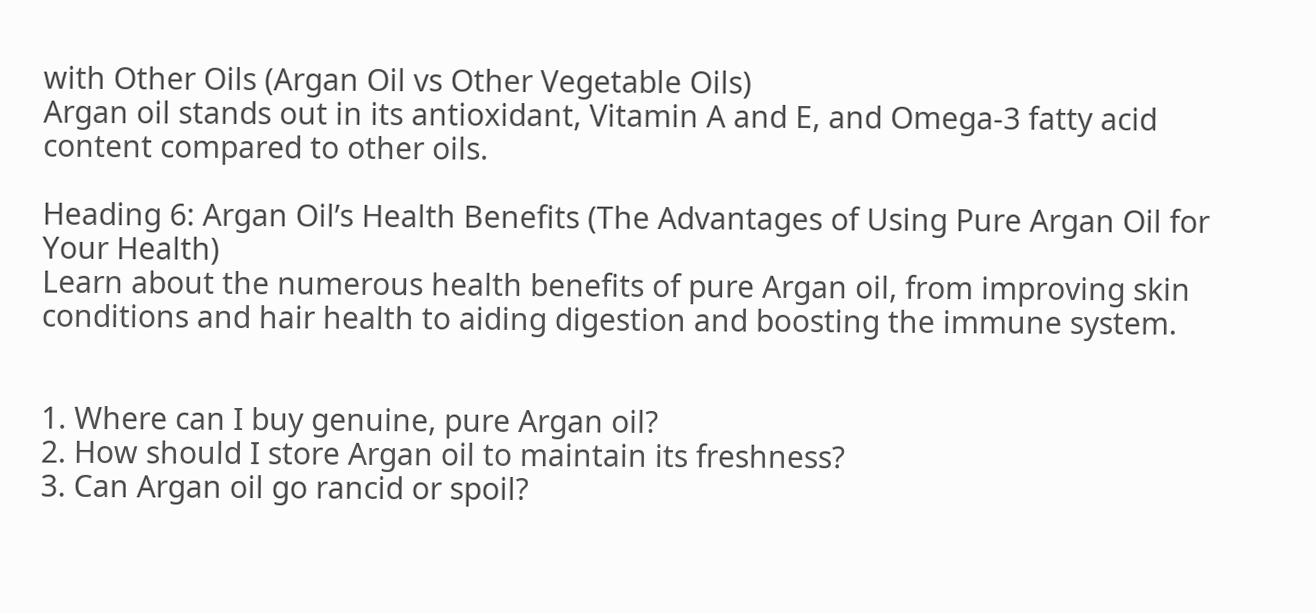with Other Oils (Argan Oil vs Other Vegetable Oils)
Argan oil stands out in its antioxidant, Vitamin A and E, and Omega-3 fatty acid content compared to other oils.

Heading 6: Argan Oil’s Health Benefits (The Advantages of Using Pure Argan Oil for Your Health)
Learn about the numerous health benefits of pure Argan oil, from improving skin conditions and hair health to aiding digestion and boosting the immune system.


1. Where can I buy genuine, pure Argan oil?
2. How should I store Argan oil to maintain its freshness?
3. Can Argan oil go rancid or spoil?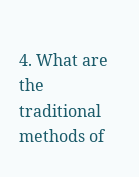4. What are the traditional methods of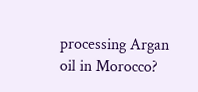processing Argan oil in Morocco?